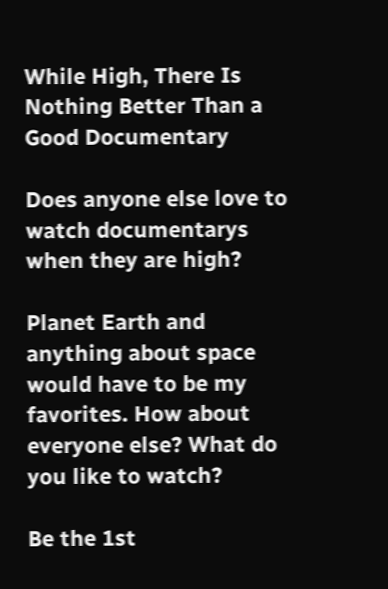While High, There Is Nothing Better Than a Good Documentary

Does anyone else love to watch documentarys when they are high?

Planet Earth and anything about space would have to be my favorites. How about everyone else? What do you like to watch?

Be the 1st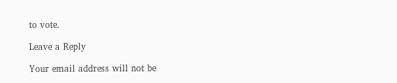to vote.

Leave a Reply

Your email address will not be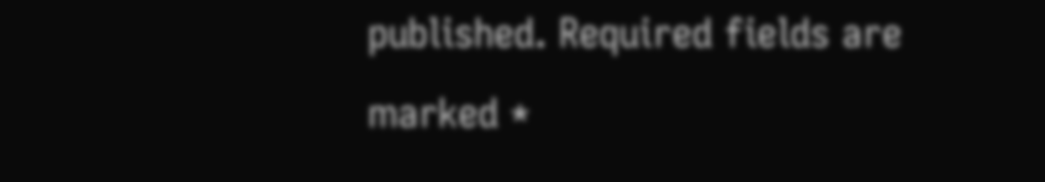published. Required fields are marked *